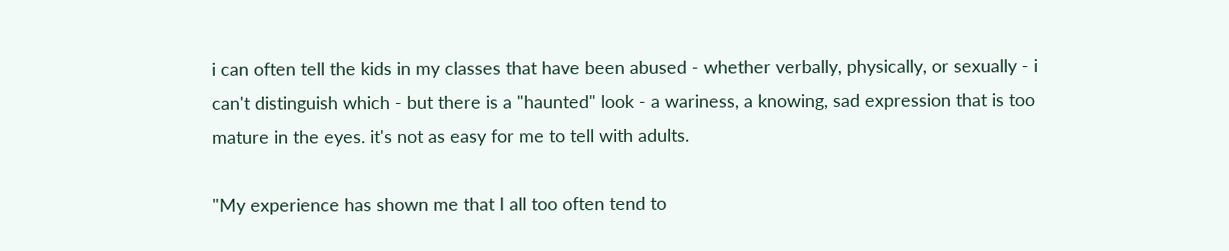i can often tell the kids in my classes that have been abused - whether verbally, physically, or sexually - i can't distinguish which - but there is a "haunted" look - a wariness, a knowing, sad expression that is too mature in the eyes. it's not as easy for me to tell with adults.

"My experience has shown me that I all too often tend to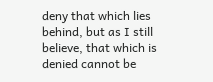deny that which lies behind, but as I still believe, that which is denied cannot be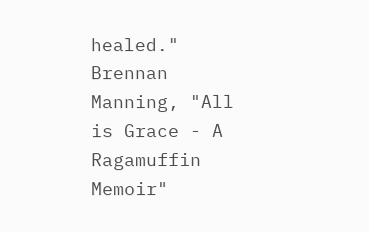healed." Brennan Manning, "All is Grace - A Ragamuffin Memoir"